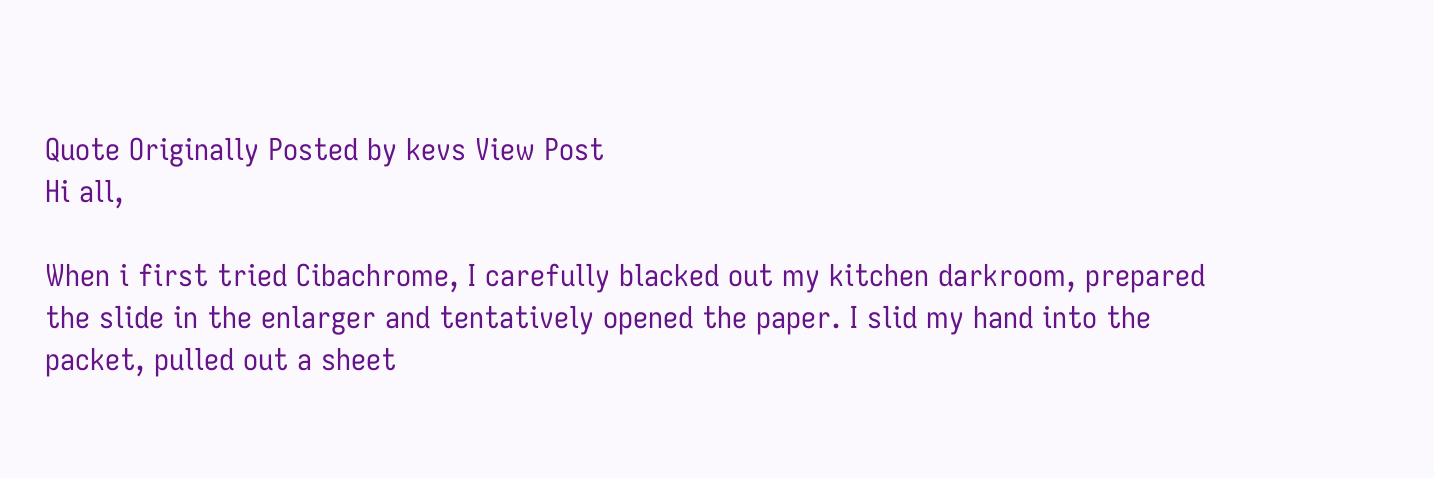Quote Originally Posted by kevs View Post
Hi all,

When i first tried Cibachrome, I carefully blacked out my kitchen darkroom, prepared the slide in the enlarger and tentatively opened the paper. I slid my hand into the packet, pulled out a sheet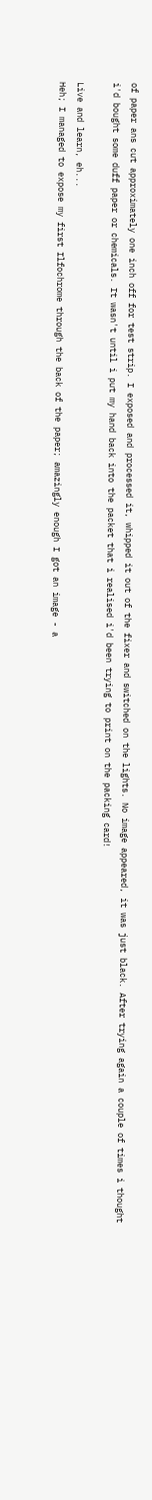of paper ans cut approximately one inch off for test strip. I exposed and processed it, whipped it out of the fixer and switched on the lights. No image appeared, it was just black. After trying again a couple of times i thought i'd bought some duff paper or chemicals. It wasn't until i put my hand back into the packet that i realised i'd been trying to print on the packing card!

Live and learn, eh...
Heh; I managed to expose my first Ilfochrome through the back of the paper; amazingly enough I got an image - a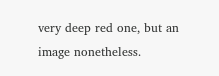very deep red one, but an image nonetheless.